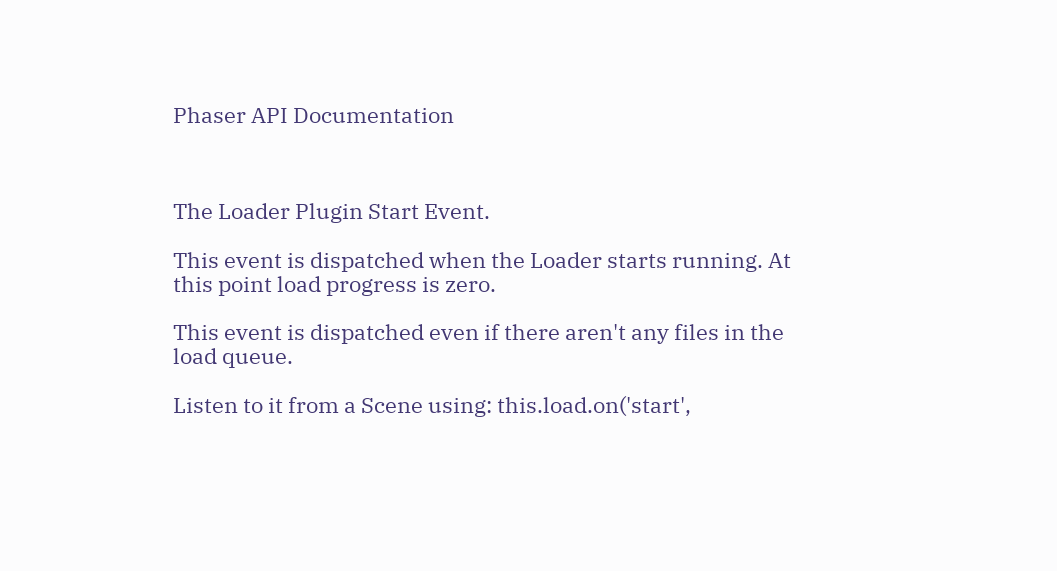Phaser API Documentation



The Loader Plugin Start Event.

This event is dispatched when the Loader starts running. At this point load progress is zero.

This event is dispatched even if there aren't any files in the load queue.

Listen to it from a Scene using: this.load.on('start',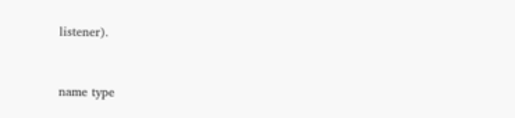listener).


name type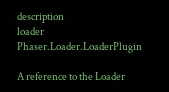description
loader Phaser.Loader.LoaderPlugin

A reference to the Loader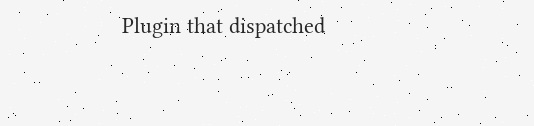Plugin that dispatched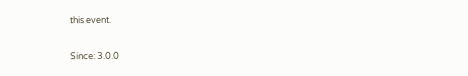this event.

Since: 3.0.0